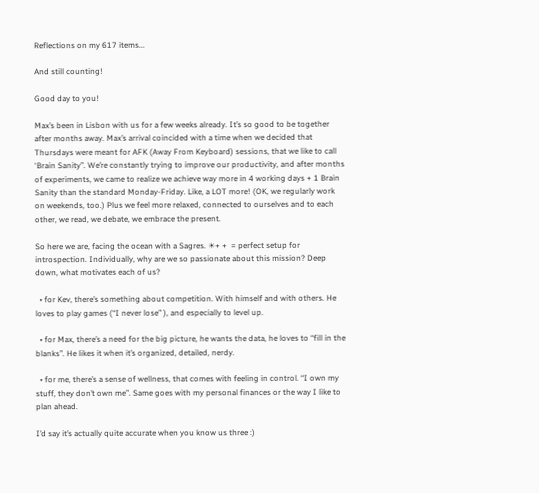Reflections on my 617 items...

And still counting!

Good day to you!

Max’s been in Lisbon with us for a few weeks already. It’s so good to be together after months away. Max’s arrival coincided with a time when we decided that Thursdays were meant for AFK (Away From Keyboard) sessions, that we like to call ‘Brain Sanity”. We’re constantly trying to improve our productivity, and after months of experiments, we came to realize we achieve way more in 4 working days + 1 Brain Sanity than the standard Monday-Friday. Like, a LOT more! (OK, we regularly work on weekends, too.) Plus we feel more relaxed, connected to ourselves and to each other, we read, we debate, we embrace the present.

So here we are, facing the ocean with a Sagres. ☀+ +  = perfect setup for introspection. Individually, why are we so passionate about this mission? Deep down, what motivates each of us?

  • for Kev, there’s something about competition. With himself and with others. He loves to play games (“I never lose” ), and especially to level up.

  • for Max, there’s a need for the big picture, he wants the data, he loves to “fill in the blanks”. He likes it when it’s organized, detailed, nerdy.

  • for me, there’s a sense of wellness, that comes with feeling in control. “I own my stuff, they don’t own me”. Same goes with my personal finances or the way I like to plan ahead.

I’d say it’s actually quite accurate when you know us three :)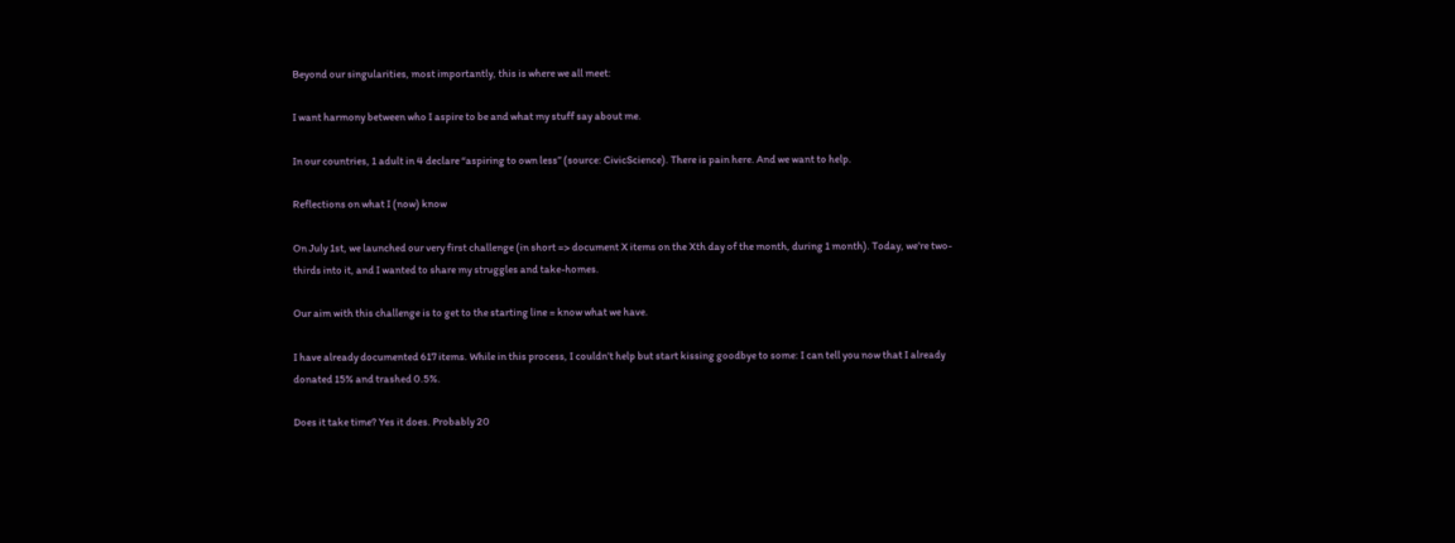Beyond our singularities, most importantly, this is where we all meet:

I want harmony between who I aspire to be and what my stuff say about me.

In our countries, 1 adult in 4 declare “aspiring to own less” (source: CivicScience). There is pain here. And we want to help.

Reflections on what I (now) know

On July 1st, we launched our very first challenge (in short => document X items on the Xth day of the month, during 1 month). Today, we’re two-thirds into it, and I wanted to share my struggles and take-homes.

Our aim with this challenge is to get to the starting line = know what we have.

I have already documented 617 items. While in this process, I couldn’t help but start kissing goodbye to some: I can tell you now that I already donated 15% and trashed 0.5%.

Does it take time? Yes it does. Probably 20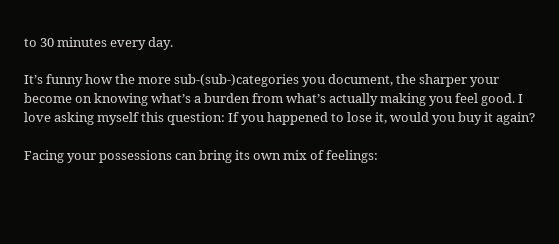to 30 minutes every day.

It’s funny how the more sub-(sub-)categories you document, the sharper your become on knowing what’s a burden from what’s actually making you feel good. I love asking myself this question: If you happened to lose it, would you buy it again?

Facing your possessions can bring its own mix of feelings: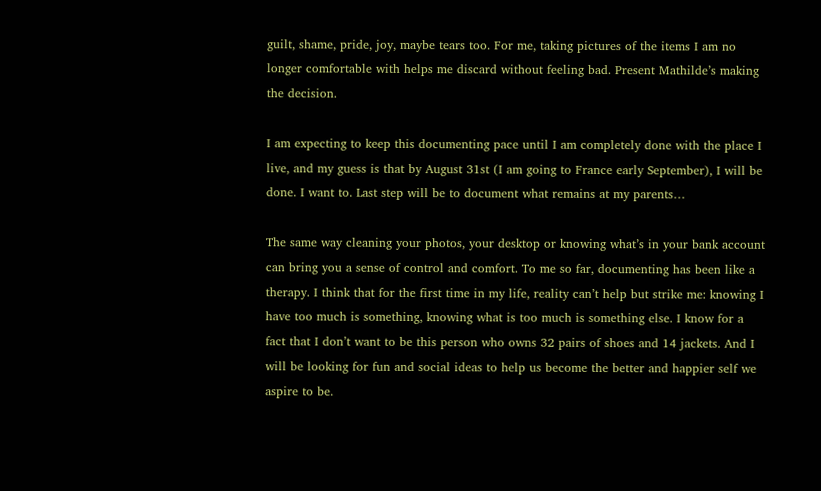guilt, shame, pride, joy, maybe tears too. For me, taking pictures of the items I am no longer comfortable with helps me discard without feeling bad. Present Mathilde’s making the decision.

I am expecting to keep this documenting pace until I am completely done with the place I live, and my guess is that by August 31st (I am going to France early September), I will be done. I want to. Last step will be to document what remains at my parents…

The same way cleaning your photos, your desktop or knowing what’s in your bank account can bring you a sense of control and comfort. To me so far, documenting has been like a therapy. I think that for the first time in my life, reality can’t help but strike me: knowing I have too much is something, knowing what is too much is something else. I know for a fact that I don’t want to be this person who owns 32 pairs of shoes and 14 jackets. And I will be looking for fun and social ideas to help us become the better and happier self we aspire to be.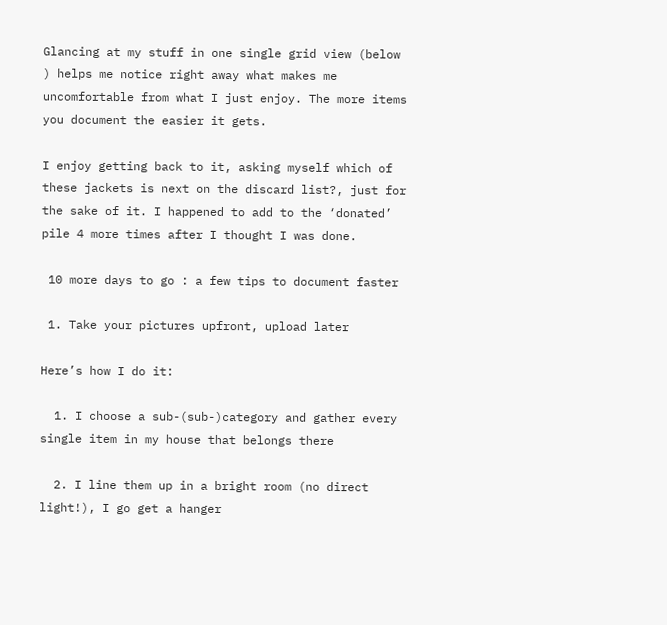Glancing at my stuff in one single grid view (below ) helps me notice right away what makes me uncomfortable from what I just enjoy. The more items you document the easier it gets.

I enjoy getting back to it, asking myself which of these jackets is next on the discard list?, just for the sake of it. I happened to add to the ‘donated’ pile 4 more times after I thought I was done.

 10 more days to go : a few tips to document faster

 1. Take your pictures upfront, upload later

Here’s how I do it:

  1. I choose a sub-(sub-)category and gather every single item in my house that belongs there

  2. I line them up in a bright room (no direct light!), I go get a hanger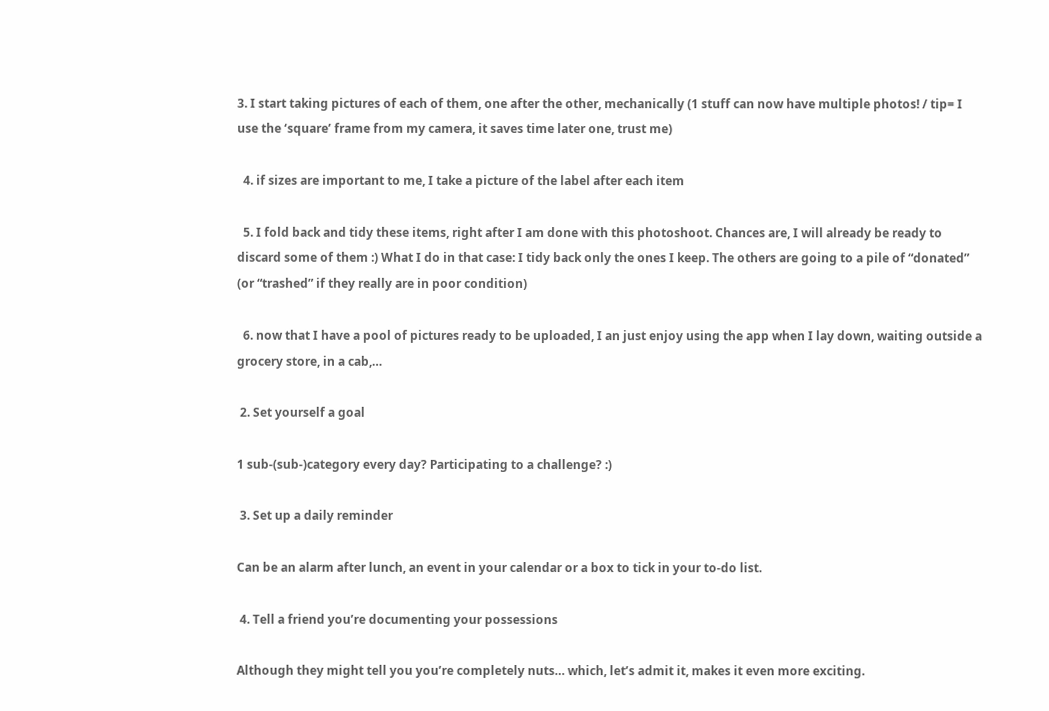3. I start taking pictures of each of them, one after the other, mechanically (1 stuff can now have multiple photos! / tip= I use the ‘square’ frame from my camera, it saves time later one, trust me)

  4. if sizes are important to me, I take a picture of the label after each item

  5. I fold back and tidy these items, right after I am done with this photoshoot. Chances are, I will already be ready to discard some of them :) What I do in that case: I tidy back only the ones I keep. The others are going to a pile of “donated” (or “trashed” if they really are in poor condition)

  6. now that I have a pool of pictures ready to be uploaded, I an just enjoy using the app when I lay down, waiting outside a grocery store, in a cab,…

 2. Set yourself a goal

1 sub-(sub-)category every day? Participating to a challenge? :)

 3. Set up a daily reminder

Can be an alarm after lunch, an event in your calendar or a box to tick in your to-do list.

 4. Tell a friend you’re documenting your possessions

Although they might tell you you’re completely nuts… which, let’s admit it, makes it even more exciting.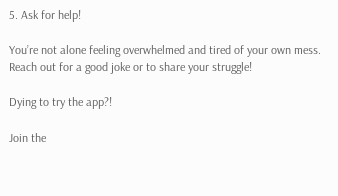5. Ask for help!

You’re not alone feeling overwhelmed and tired of your own mess. Reach out for a good joke or to share your struggle!

Dying to try the app?!

Join the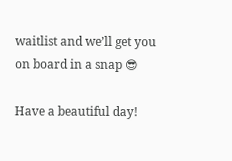waitlist and we’ll get you on board in a snap 😎

Have a beautiful day!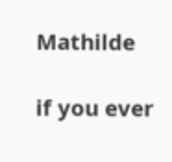Mathilde

if you ever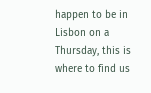happen to be in Lisbon on a Thursday, this is where to find us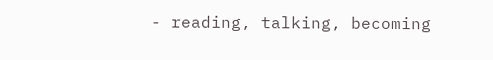- reading, talking, becoming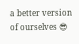a better version of ourselves 😎